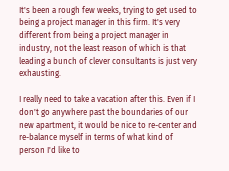It's been a rough few weeks, trying to get used to being a project manager in this firm. It's very different from being a project manager in industry, not the least reason of which is that leading a bunch of clever consultants is just very exhausting.

I really need to take a vacation after this. Even if I don't go anywhere past the boundaries of our new apartment, it would be nice to re-center and re-balance myself in terms of what kind of person I'd like to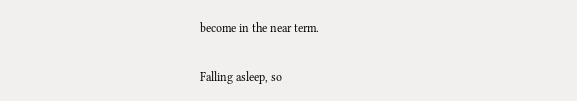become in the near term.

Falling asleep, so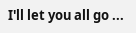I'll let you all go ...